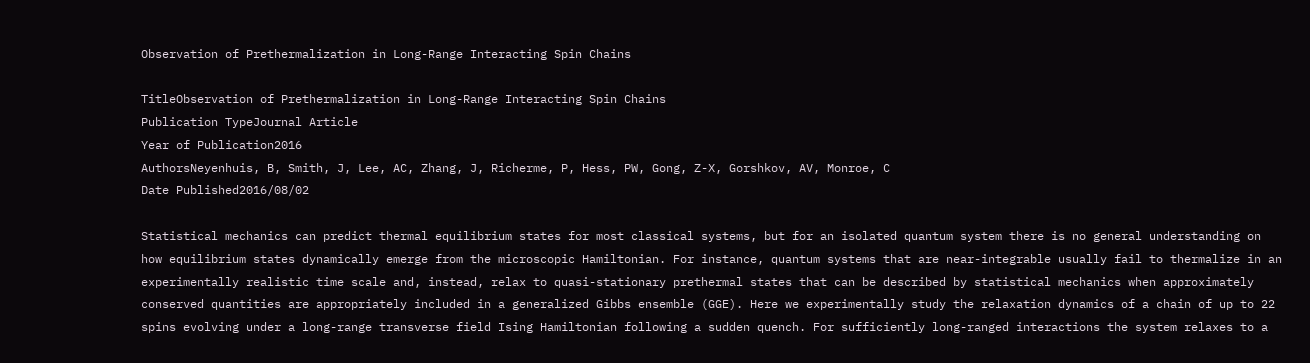Observation of Prethermalization in Long-Range Interacting Spin Chains

TitleObservation of Prethermalization in Long-Range Interacting Spin Chains
Publication TypeJournal Article
Year of Publication2016
AuthorsNeyenhuis, B, Smith, J, Lee, AC, Zhang, J, Richerme, P, Hess, PW, Gong, Z-X, Gorshkov, AV, Monroe, C
Date Published2016/08/02

Statistical mechanics can predict thermal equilibrium states for most classical systems, but for an isolated quantum system there is no general understanding on how equilibrium states dynamically emerge from the microscopic Hamiltonian. For instance, quantum systems that are near-integrable usually fail to thermalize in an experimentally realistic time scale and, instead, relax to quasi-stationary prethermal states that can be described by statistical mechanics when approximately conserved quantities are appropriately included in a generalized Gibbs ensemble (GGE). Here we experimentally study the relaxation dynamics of a chain of up to 22 spins evolving under a long-range transverse field Ising Hamiltonian following a sudden quench. For sufficiently long-ranged interactions the system relaxes to a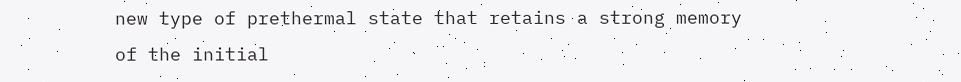new type of prethermal state that retains a strong memory of the initial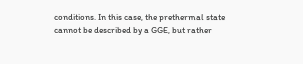conditions. In this case, the prethermal state cannot be described by a GGE, but rather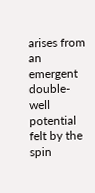arises from an emergent double-well potential felt by the spin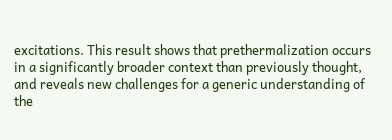excitations. This result shows that prethermalization occurs in a significantly broader context than previously thought, and reveals new challenges for a generic understanding of the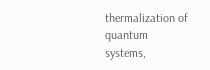thermalization of quantum systems,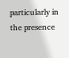particularly in the presence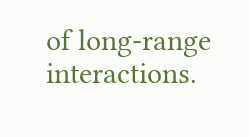of long-range interactions.